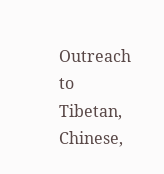Outreach to Tibetan, Chinese,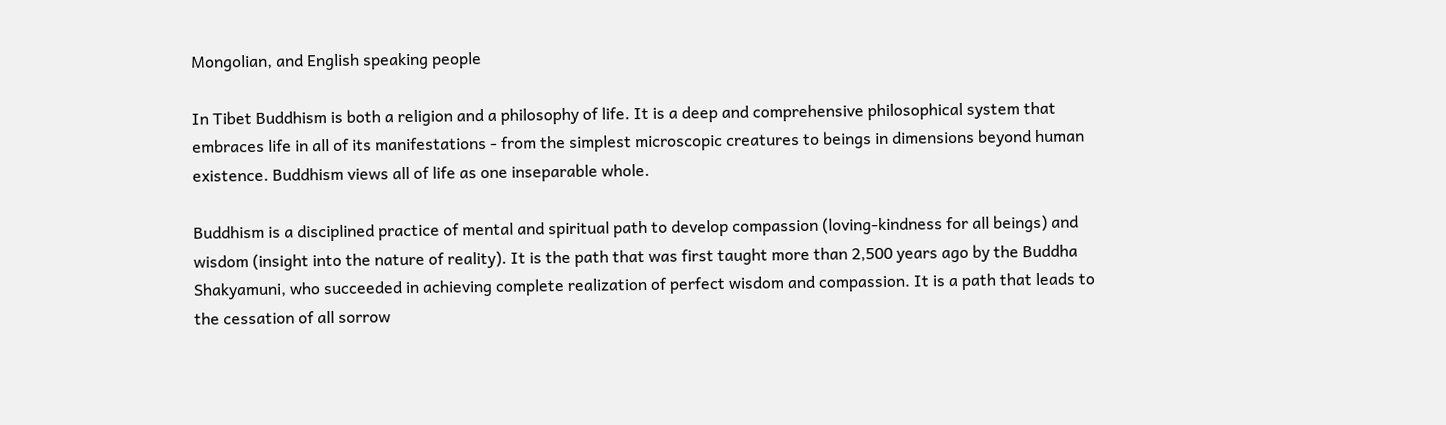Mongolian, and English speaking people

In Tibet Buddhism is both a religion and a philosophy of life. It is a deep and comprehensive philosophical system that embraces life in all of its manifestations - from the simplest microscopic creatures to beings in dimensions beyond human existence. Buddhism views all of life as one inseparable whole.

Buddhism is a disciplined practice of mental and spiritual path to develop compassion (loving-kindness for all beings) and wisdom (insight into the nature of reality). It is the path that was first taught more than 2,500 years ago by the Buddha Shakyamuni, who succeeded in achieving complete realization of perfect wisdom and compassion. It is a path that leads to the cessation of all sorrow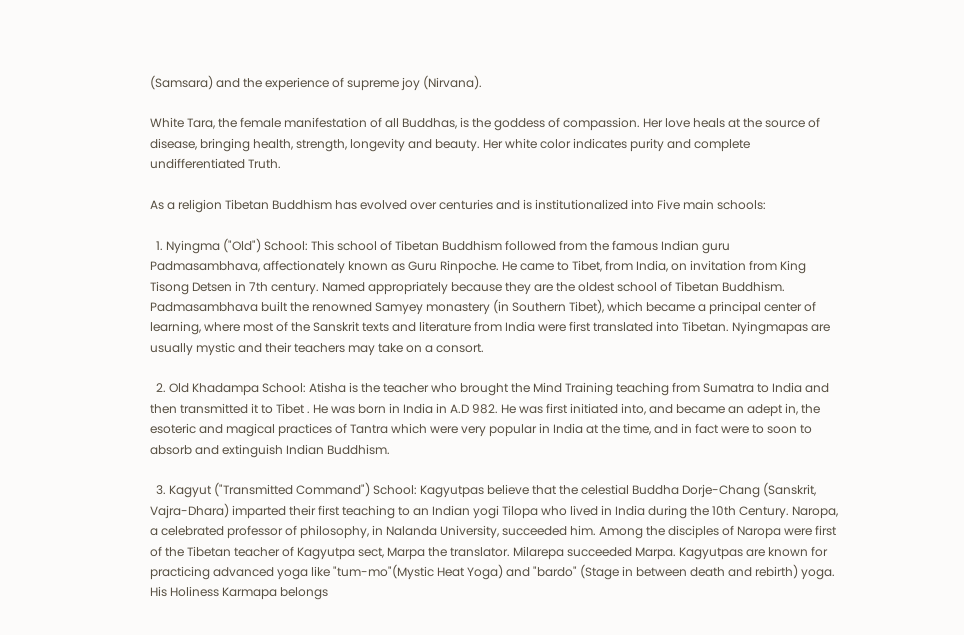(Samsara) and the experience of supreme joy (Nirvana).

White Tara, the female manifestation of all Buddhas, is the goddess of compassion. Her love heals at the source of disease, bringing health, strength, longevity and beauty. Her white color indicates purity and complete undifferentiated Truth.

As a religion Tibetan Buddhism has evolved over centuries and is institutionalized into Five main schools:

  1. Nyingma ("Old") School: This school of Tibetan Buddhism followed from the famous Indian guru Padmasambhava, affectionately known as Guru Rinpoche. He came to Tibet, from India, on invitation from King Tisong Detsen in 7th century. Named appropriately because they are the oldest school of Tibetan Buddhism. Padmasambhava built the renowned Samyey monastery (in Southern Tibet), which became a principal center of learning, where most of the Sanskrit texts and literature from India were first translated into Tibetan. Nyingmapas are usually mystic and their teachers may take on a consort.

  2. Old Khadampa School: Atisha is the teacher who brought the Mind Training teaching from Sumatra to India and then transmitted it to Tibet . He was born in India in A.D 982. He was first initiated into, and became an adept in, the esoteric and magical practices of Tantra which were very popular in India at the time, and in fact were to soon to absorb and extinguish Indian Buddhism.

  3. Kagyut ("Transmitted Command") School: Kagyutpas believe that the celestial Buddha Dorje-Chang (Sanskrit, Vajra-Dhara) imparted their first teaching to an Indian yogi Tilopa who lived in India during the 10th Century. Naropa, a celebrated professor of philosophy, in Nalanda University, succeeded him. Among the disciples of Naropa were first of the Tibetan teacher of Kagyutpa sect, Marpa the translator. Milarepa succeeded Marpa. Kagyutpas are known for practicing advanced yoga like "tum-mo"(Mystic Heat Yoga) and "bardo" (Stage in between death and rebirth) yoga. His Holiness Karmapa belongs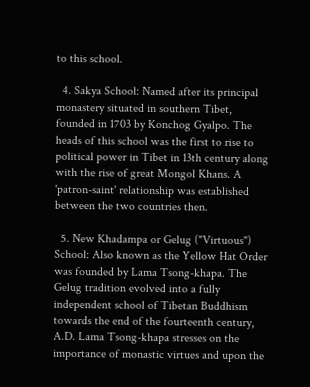to this school.

  4. Sakya School: Named after its principal monastery situated in southern Tibet, founded in 1703 by Konchog Gyalpo. The heads of this school was the first to rise to political power in Tibet in 13th century along with the rise of great Mongol Khans. A 'patron-saint' relationship was established between the two countries then.

  5. New Khadampa or Gelug ("Virtuous") School: Also known as the Yellow Hat Order was founded by Lama Tsong-khapa. The Gelug tradition evolved into a fully independent school of Tibetan Buddhism towards the end of the fourteenth century, A.D. Lama Tsong-khapa stresses on the importance of monastic virtues and upon the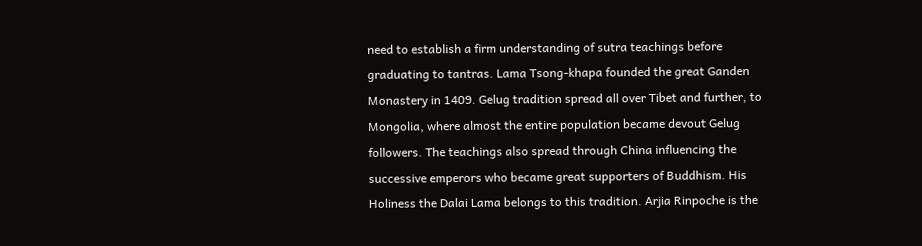need to establish a firm understanding of sutra teachings before graduating to tantras. Lama Tsong-khapa founded the great Ganden Monastery in 1409. Gelug tradition spread all over Tibet and further, to Mongolia, where almost the entire population became devout Gelug followers. The teachings also spread through China influencing the successive emperors who became great supporters of Buddhism. His Holiness the Dalai Lama belongs to this tradition. Arjia Rinpoche is the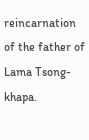reincarnation of the father of Lama Tsong-khapa.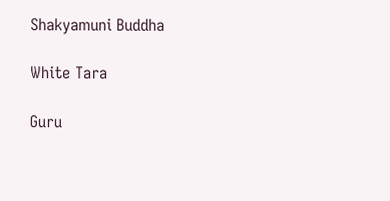Shakyamuni Buddha

White Tara

Guru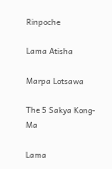Rinpoche

Lama Atisha

Marpa Lotsawa

The 5 Sakya Kong-Ma

Lama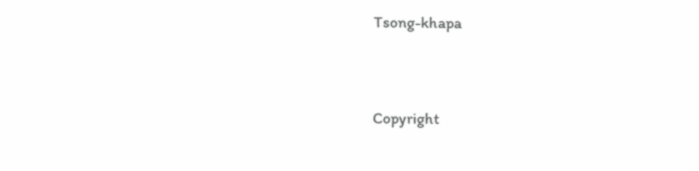Tsong-khapa


Copyright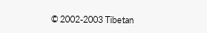© 2002-2003 Tibetan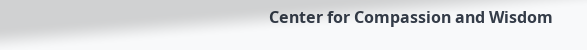Center for Compassion and Wisdom